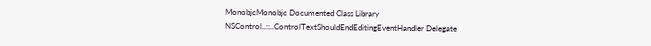MonobjcMonobjc Documented Class Library
NSControl..::..ControlTextShouldEndEditingEventHandler Delegate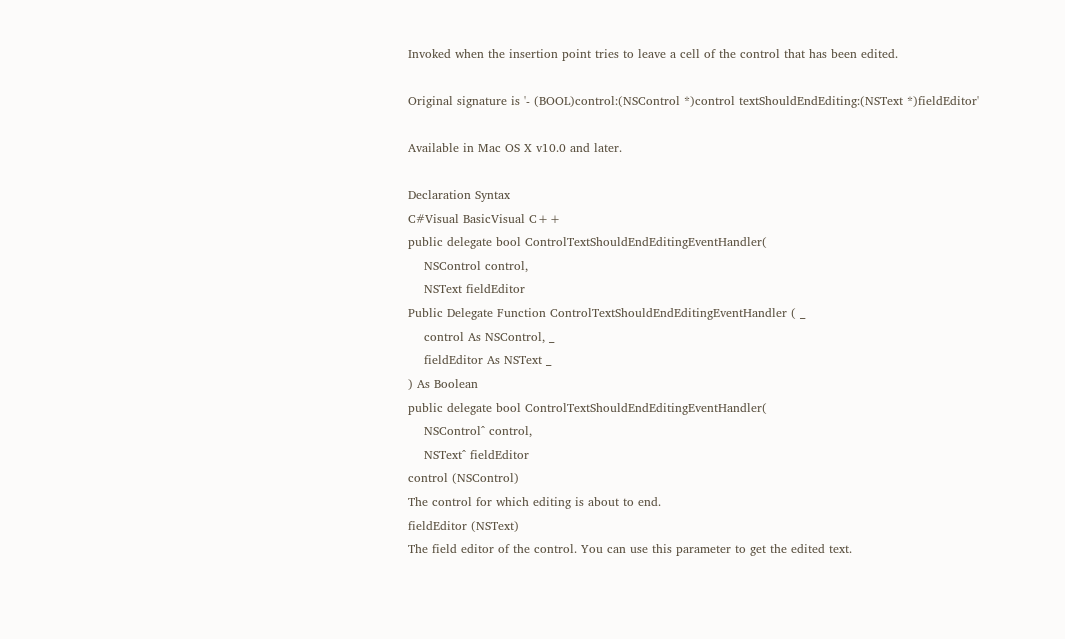Invoked when the insertion point tries to leave a cell of the control that has been edited.

Original signature is '- (BOOL)control:(NSControl *)control textShouldEndEditing:(NSText *)fieldEditor'

Available in Mac OS X v10.0 and later.

Declaration Syntax
C#Visual BasicVisual C++
public delegate bool ControlTextShouldEndEditingEventHandler(
    NSControl control,
    NSText fieldEditor
Public Delegate Function ControlTextShouldEndEditingEventHandler ( _
    control As NSControl, _
    fieldEditor As NSText _
) As Boolean
public delegate bool ControlTextShouldEndEditingEventHandler(
    NSControl^ control,
    NSText^ fieldEditor
control (NSControl)
The control for which editing is about to end.
fieldEditor (NSText)
The field editor of the control. You can use this parameter to get the edited text.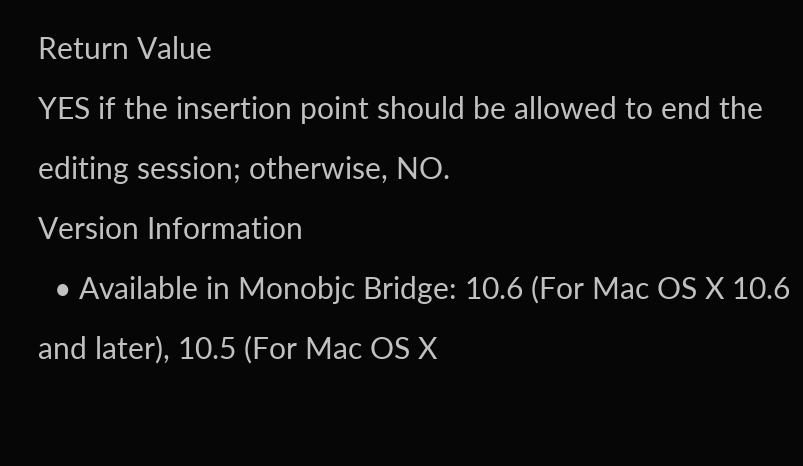Return Value
YES if the insertion point should be allowed to end the editing session; otherwise, NO.
Version Information
  • Available in Monobjc Bridge: 10.6 (For Mac OS X 10.6 and later), 10.5 (For Mac OS X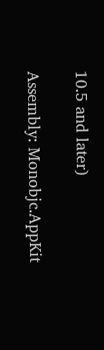10.5 and later)

Assembly: Monobjc.AppKit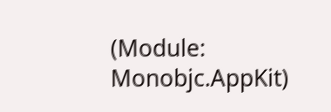(Module: Monobjc.AppKit)